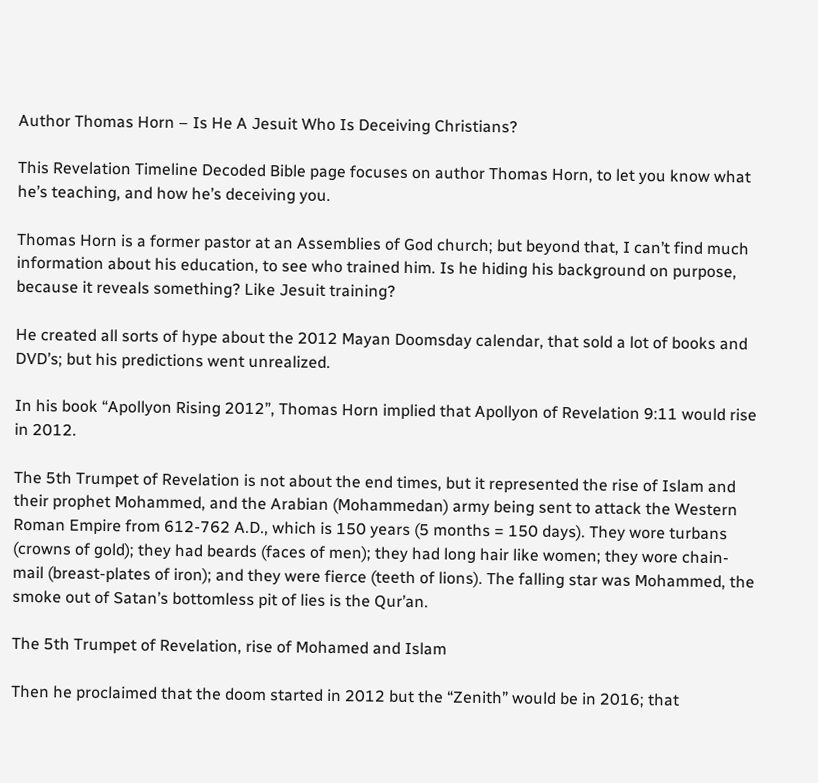Author Thomas Horn – Is He A Jesuit Who Is Deceiving Christians?

This Revelation Timeline Decoded Bible page focuses on author Thomas Horn, to let you know what he’s teaching, and how he’s deceiving you.

Thomas Horn is a former pastor at an Assemblies of God church; but beyond that, I can’t find much information about his education, to see who trained him. Is he hiding his background on purpose, because it reveals something? Like Jesuit training?

He created all sorts of hype about the 2012 Mayan Doomsday calendar, that sold a lot of books and DVD’s; but his predictions went unrealized.

In his book “Apollyon Rising 2012”, Thomas Horn implied that Apollyon of Revelation 9:11 would rise in 2012.

The 5th Trumpet of Revelation is not about the end times, but it represented the rise of Islam and their prophet Mohammed, and the Arabian (Mohammedan) army being sent to attack the Western Roman Empire from 612-762 A.D., which is 150 years (5 months = 150 days). They wore turbans (crowns of gold); they had beards (faces of men); they had long hair like women; they wore chain-mail (breast-plates of iron); and they were fierce (teeth of lions). The falling star was Mohammed, the smoke out of Satan’s bottomless pit of lies is the Qur’an.

The 5th Trumpet of Revelation, rise of Mohamed and Islam

Then he proclaimed that the doom started in 2012 but the “Zenith” would be in 2016; that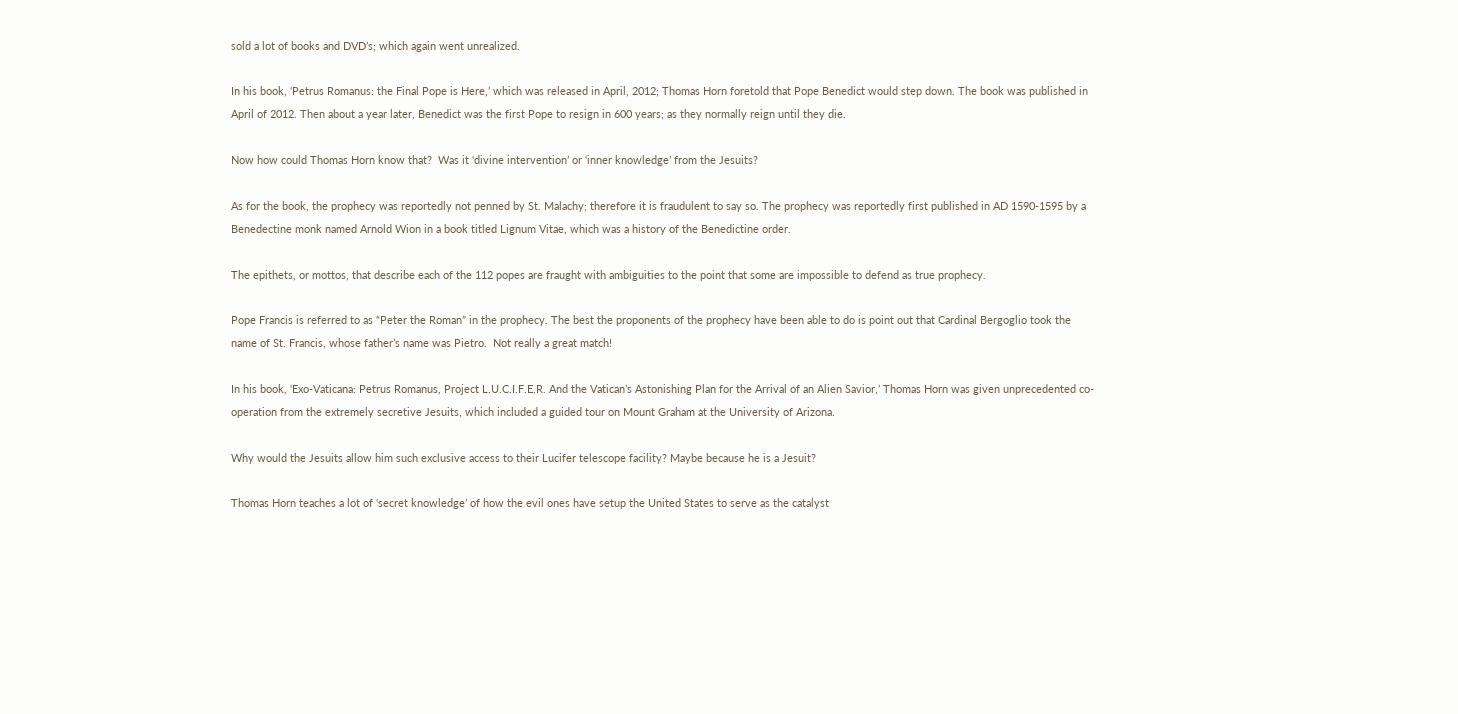sold a lot of books and DVD’s; which again went unrealized.

In his book, ‘Petrus Romanus: the Final Pope is Here,’ which was released in April, 2012; Thomas Horn foretold that Pope Benedict would step down. The book was published in April of 2012. Then about a year later, Benedict was the first Pope to resign in 600 years; as they normally reign until they die.

Now how could Thomas Horn know that?  Was it ‘divine intervention’ or ‘inner knowledge’ from the Jesuits?

As for the book, the prophecy was reportedly not penned by St. Malachy; therefore it is fraudulent to say so. The prophecy was reportedly first published in AD 1590-1595 by a Benedectine monk named Arnold Wion in a book titled Lignum Vitae, which was a history of the Benedictine order.

The epithets, or mottos, that describe each of the 112 popes are fraught with ambiguities to the point that some are impossible to defend as true prophecy.

Pope Francis is referred to as “Peter the Roman” in the prophecy. The best the proponents of the prophecy have been able to do is point out that Cardinal Bergoglio took the name of St. Francis, whose father’s name was Pietro.  Not really a great match!

In his book, ‘Exo-Vaticana: Petrus Romanus, Project L.U.C.I.F.E.R. And the Vatican’s Astonishing Plan for the Arrival of an Alien Savior,’ Thomas Horn was given unprecedented co-operation from the extremely secretive Jesuits, which included a guided tour on Mount Graham at the University of Arizona.

Why would the Jesuits allow him such exclusive access to their Lucifer telescope facility? Maybe because he is a Jesuit?

Thomas Horn teaches a lot of ‘secret knowledge’ of how the evil ones have setup the United States to serve as the catalyst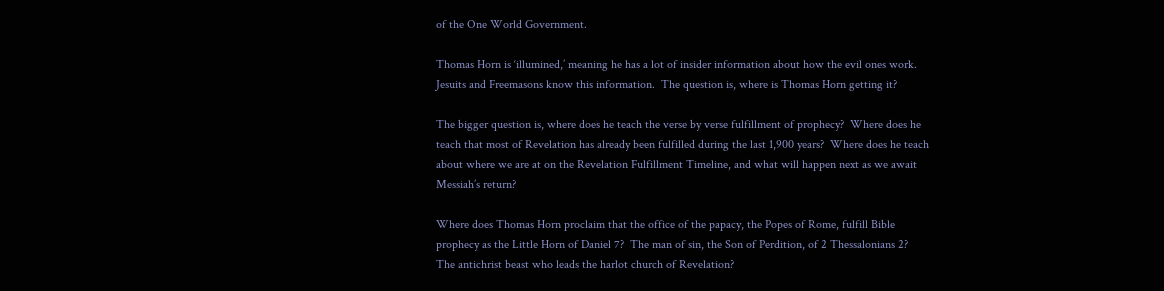of the One World Government.

Thomas Horn is ‘illumined,’ meaning he has a lot of insider information about how the evil ones work.  Jesuits and Freemasons know this information.  The question is, where is Thomas Horn getting it?

The bigger question is, where does he teach the verse by verse fulfillment of prophecy?  Where does he teach that most of Revelation has already been fulfilled during the last 1,900 years?  Where does he teach about where we are at on the Revelation Fulfillment Timeline, and what will happen next as we await Messiah’s return?

Where does Thomas Horn proclaim that the office of the papacy, the Popes of Rome, fulfill Bible prophecy as the Little Horn of Daniel 7?  The man of sin, the Son of Perdition, of 2 Thessalonians 2?  The antichrist beast who leads the harlot church of Revelation?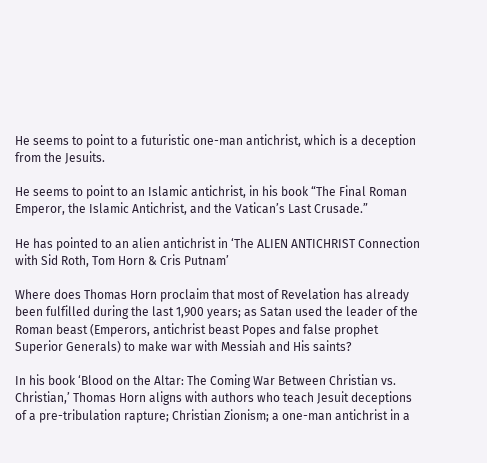He seems to point to a futuristic one-man antichrist, which is a deception from the Jesuits.

He seems to point to an Islamic antichrist, in his book “The Final Roman Emperor, the Islamic Antichrist, and the Vatican’s Last Crusade.”

He has pointed to an alien antichrist in ‘The ALIEN ANTICHRIST Connection with Sid Roth, Tom Horn & Cris Putnam’

Where does Thomas Horn proclaim that most of Revelation has already been fulfilled during the last 1,900 years; as Satan used the leader of the Roman beast (Emperors, antichrist beast Popes and false prophet Superior Generals) to make war with Messiah and His saints?

In his book ‘Blood on the Altar: The Coming War Between Christian vs. Christian,’ Thomas Horn aligns with authors who teach Jesuit deceptions of a pre-tribulation rapture; Christian Zionism; a one-man antichrist in a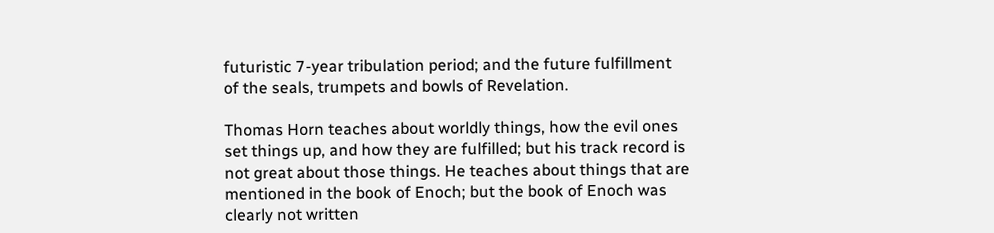futuristic 7-year tribulation period; and the future fulfillment of the seals, trumpets and bowls of Revelation.

Thomas Horn teaches about worldly things, how the evil ones set things up, and how they are fulfilled; but his track record is not great about those things. He teaches about things that are mentioned in the book of Enoch; but the book of Enoch was clearly not written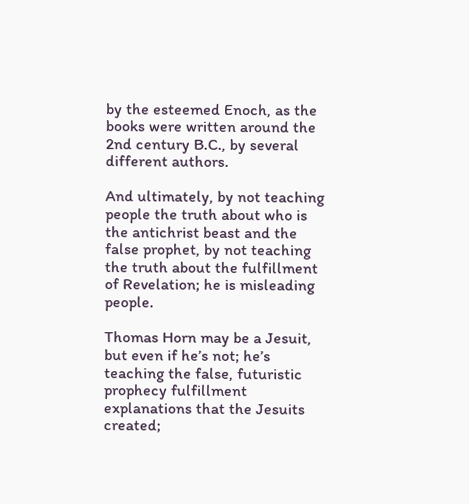by the esteemed Enoch, as the books were written around the 2nd century B.C., by several different authors.

And ultimately, by not teaching people the truth about who is the antichrist beast and the false prophet, by not teaching the truth about the fulfillment of Revelation; he is misleading people.

Thomas Horn may be a Jesuit, but even if he’s not; he’s teaching the false, futuristic prophecy fulfillment explanations that the Jesuits created;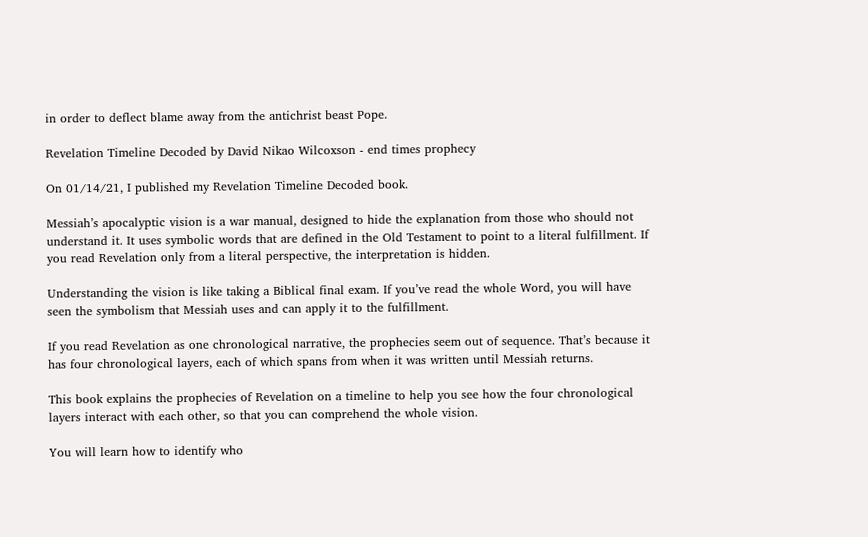in order to deflect blame away from the antichrist beast Pope.

Revelation Timeline Decoded by David Nikao Wilcoxson - end times prophecy

On 01/14/21, I published my Revelation Timeline Decoded book.

Messiah’s apocalyptic vision is a war manual, designed to hide the explanation from those who should not understand it. It uses symbolic words that are defined in the Old Testament to point to a literal fulfillment. If you read Revelation only from a literal perspective, the interpretation is hidden.

Understanding the vision is like taking a Biblical final exam. If you’ve read the whole Word, you will have seen the symbolism that Messiah uses and can apply it to the fulfillment.

If you read Revelation as one chronological narrative, the prophecies seem out of sequence. That’s because it has four chronological layers, each of which spans from when it was written until Messiah returns.

This book explains the prophecies of Revelation on a timeline to help you see how the four chronological layers interact with each other, so that you can comprehend the whole vision.

You will learn how to identify who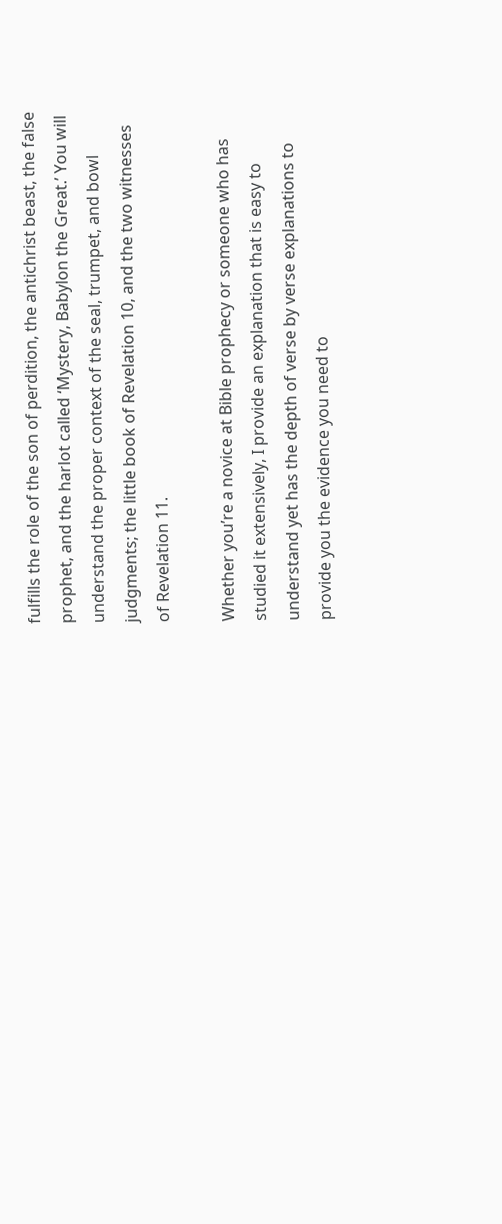fulfills the role of the son of perdition, the antichrist beast, the false prophet, and the harlot called ‘Mystery, Babylon the Great.’ You will understand the proper context of the seal, trumpet, and bowl judgments; the little book of Revelation 10, and the two witnesses of Revelation 11.

Whether you’re a novice at Bible prophecy or someone who has studied it extensively, I provide an explanation that is easy to understand yet has the depth of verse by verse explanations to provide you the evidence you need to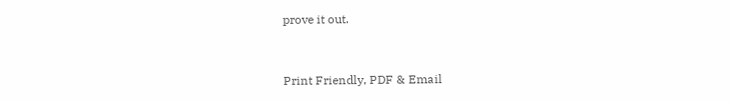prove it out.


Print Friendly, PDF & Email